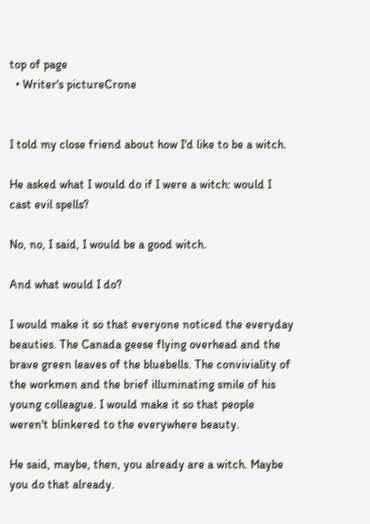top of page
  • Writer's pictureCrone


I told my close friend about how I'd like to be a witch.

He asked what I would do if I were a witch: would I cast evil spells?

No, no, I said, I would be a good witch.

And what would I do?

I would make it so that everyone noticed the everyday beauties. The Canada geese flying overhead and the brave green leaves of the bluebells. The conviviality of the workmen and the brief illuminating smile of his young colleague. I would make it so that people weren't blinkered to the everywhere beauty.

He said, maybe, then, you already are a witch. Maybe you do that already.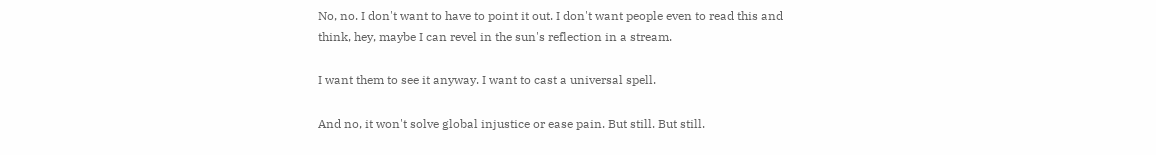No, no. I don't want to have to point it out. I don't want people even to read this and think, hey, maybe I can revel in the sun's reflection in a stream.

I want them to see it anyway. I want to cast a universal spell.

And no, it won't solve global injustice or ease pain. But still. But still.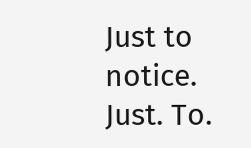Just to notice. Just. To.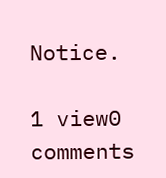Notice.

1 view0 comments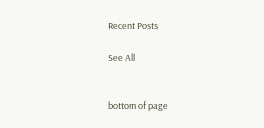Recent Posts

See All


bottom of page